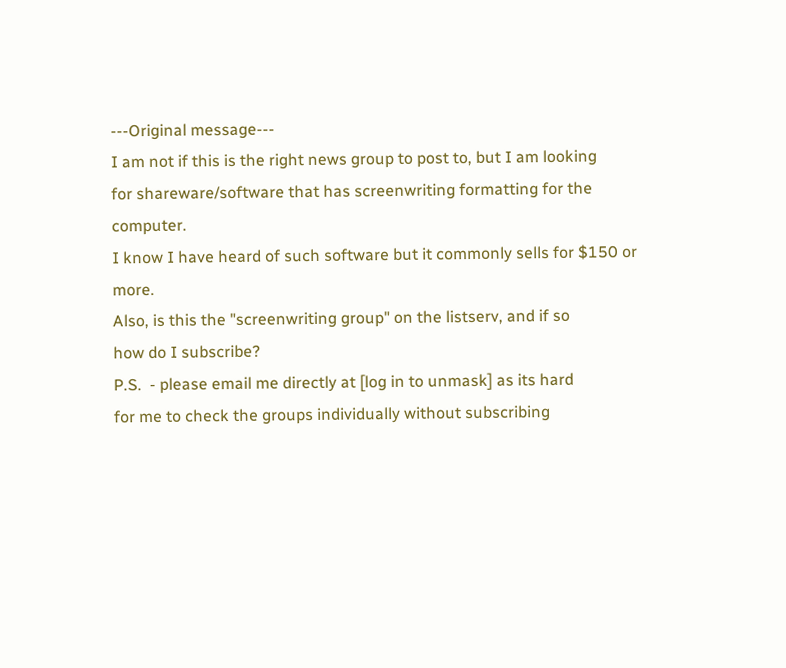---Original message---
I am not if this is the right news group to post to, but I am looking
for shareware/software that has screenwriting formatting for the computer.
I know I have heard of such software but it commonly sells for $150 or more.
Also, is this the "screenwriting group" on the listserv, and if so
how do I subscribe?
P.S.  - please email me directly at [log in to unmask] as its hard
for me to check the groups individually without subscribing